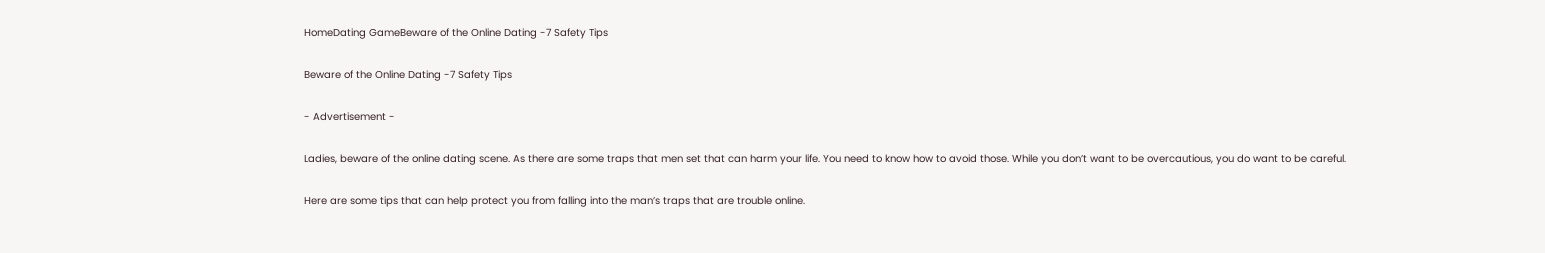HomeDating GameBeware of the Online Dating -7 Safety Tips

Beware of the Online Dating -7 Safety Tips

- Advertisement -

Ladies, beware of the online dating scene. As there are some traps that men set that can harm your life. You need to know how to avoid those. While you don’t want to be overcautious, you do want to be careful.

Here are some tips that can help protect you from falling into the man’s traps that are trouble online.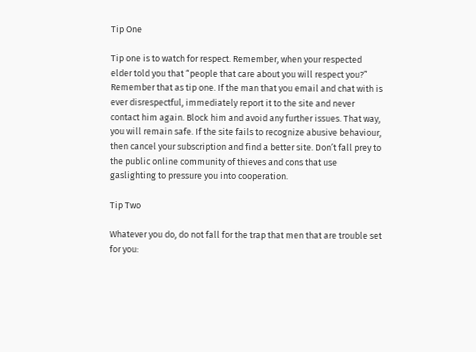Tip One

Tip one is to watch for respect. Remember, when your respected elder told you that “people that care about you will respect you?” Remember that as tip one. If the man that you email and chat with is ever disrespectful, immediately report it to the site and never contact him again. Block him and avoid any further issues. That way, you will remain safe. If the site fails to recognize abusive behaviour, then cancel your subscription and find a better site. Don’t fall prey to the public online community of thieves and cons that use gaslighting to pressure you into cooperation.

Tip Two

Whatever you do, do not fall for the trap that men that are trouble set for you: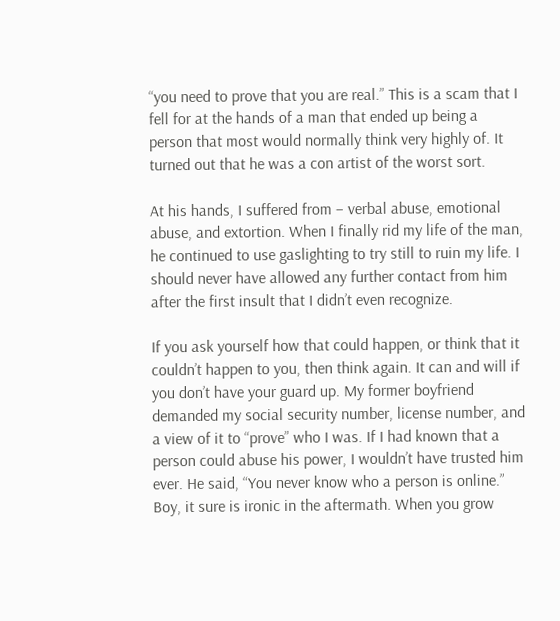“you need to prove that you are real.” This is a scam that I fell for at the hands of a man that ended up being a person that most would normally think very highly of. It turned out that he was a con artist of the worst sort.

At his hands, I suffered from – verbal abuse, emotional abuse, and extortion. When I finally rid my life of the man, he continued to use gaslighting to try still to ruin my life. I should never have allowed any further contact from him after the first insult that I didn’t even recognize.

If you ask yourself how that could happen, or think that it couldn’t happen to you, then think again. It can and will if you don’t have your guard up. My former boyfriend demanded my social security number, license number, and a view of it to “prove” who I was. If I had known that a person could abuse his power, I wouldn’t have trusted him ever. He said, “You never know who a person is online.” Boy, it sure is ironic in the aftermath. When you grow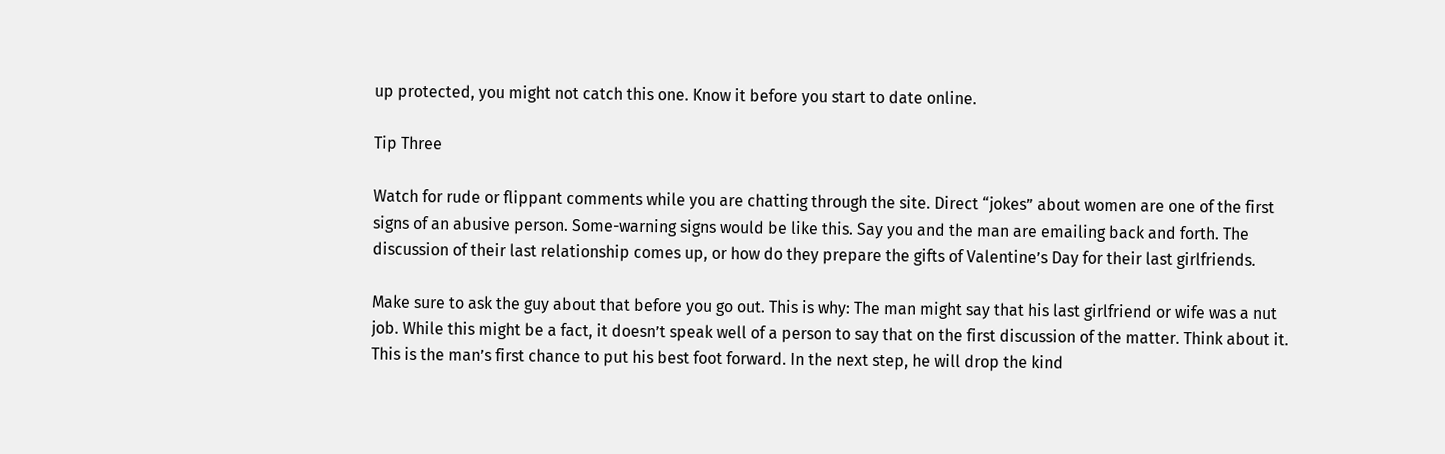up protected, you might not catch this one. Know it before you start to date online.

Tip Three

Watch for rude or flippant comments while you are chatting through the site. Direct “jokes” about women are one of the first signs of an abusive person. Some-warning signs would be like this. Say you and the man are emailing back and forth. The discussion of their last relationship comes up, or how do they prepare the gifts of Valentine’s Day for their last girlfriends.

Make sure to ask the guy about that before you go out. This is why: The man might say that his last girlfriend or wife was a nut job. While this might be a fact, it doesn’t speak well of a person to say that on the first discussion of the matter. Think about it. This is the man’s first chance to put his best foot forward. In the next step, he will drop the kind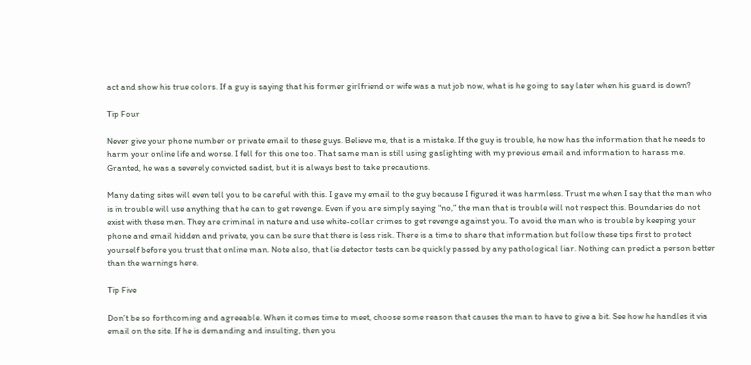act and show his true colors. If a guy is saying that his former girlfriend or wife was a nut job now, what is he going to say later when his guard is down?

Tip Four

Never give your phone number or private email to these guys. Believe me, that is a mistake. If the guy is trouble, he now has the information that he needs to harm your online life and worse. I fell for this one too. That same man is still using gaslighting with my previous email and information to harass me. Granted, he was a severely convicted sadist, but it is always best to take precautions.

Many dating sites will even tell you to be careful with this. I gave my email to the guy because I figured it was harmless. Trust me when I say that the man who is in trouble will use anything that he can to get revenge. Even if you are simply saying “no,” the man that is trouble will not respect this. Boundaries do not exist with these men. They are criminal in nature and use white-collar crimes to get revenge against you. To avoid the man who is trouble by keeping your phone and email hidden and private, you can be sure that there is less risk. There is a time to share that information but follow these tips first to protect yourself before you trust that online man. Note also, that lie detector tests can be quickly passed by any pathological liar. Nothing can predict a person better than the warnings here.

Tip Five

Don’t be so forthcoming and agreeable. When it comes time to meet, choose some reason that causes the man to have to give a bit. See how he handles it via email on the site. If he is demanding and insulting, then you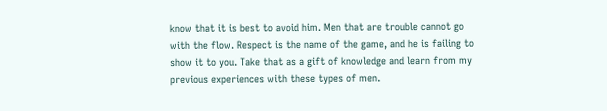know that it is best to avoid him. Men that are trouble cannot go with the flow. Respect is the name of the game, and he is failing to show it to you. Take that as a gift of knowledge and learn from my previous experiences with these types of men.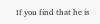If you find that he is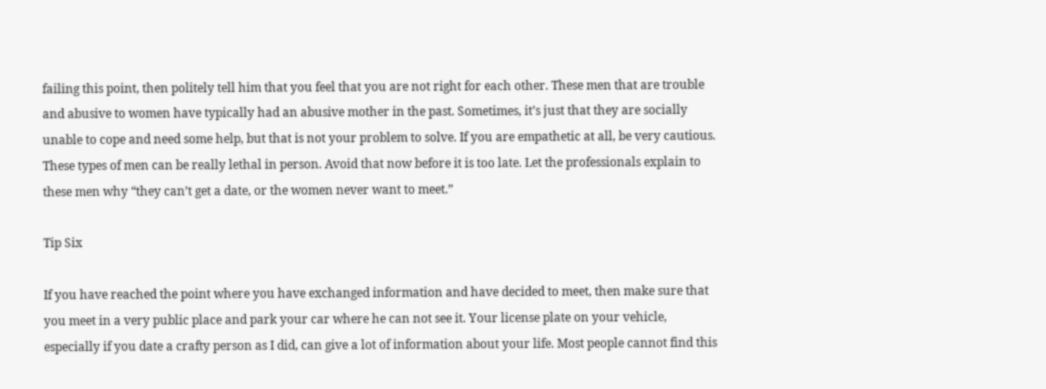failing this point, then politely tell him that you feel that you are not right for each other. These men that are trouble and abusive to women have typically had an abusive mother in the past. Sometimes, it’s just that they are socially unable to cope and need some help, but that is not your problem to solve. If you are empathetic at all, be very cautious. These types of men can be really lethal in person. Avoid that now before it is too late. Let the professionals explain to these men why “they can’t get a date, or the women never want to meet.”

Tip Six

If you have reached the point where you have exchanged information and have decided to meet, then make sure that you meet in a very public place and park your car where he can not see it. Your license plate on your vehicle, especially if you date a crafty person as I did, can give a lot of information about your life. Most people cannot find this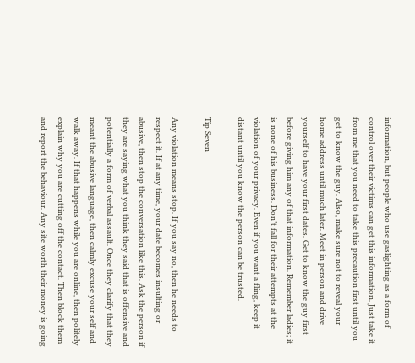information, but people who use gaslighting as a form of control over their victims can get this information. Just take it from me that you need to take this precaution first until you get to know the guy. Also, make sure not to reveal your home address until much later. Meet in person and drive yourself to have your first dates. Get to know the guy first before giving him any of that information. Remember ladies; it is none of his business. Don’t fall for their attempts at the violation of your privacy. Even if you want a fling, keep it distant until you know the person can be trusted.

Tip Seven

Any violation means stop. If you say no, then he needs to respect it. If at any time, your date becomes insulting or abusive, then stop the conversation like this. Ask the person if they are saying what you think they said that is offensive and potentially a form of verbal assault. Once they clarify that they meant the abusive language, then calmly excuse your self and walk away. If that happens while you are online, then politely explain why you are cutting off the contact. Then block them and report the behaviour. Any site worth their money is going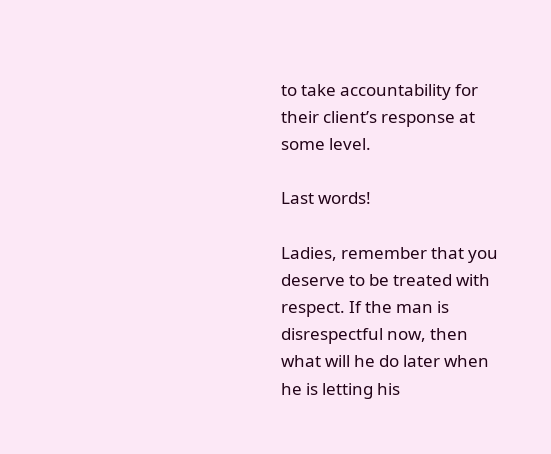to take accountability for their client’s response at some level.

Last words!

Ladies, remember that you deserve to be treated with respect. If the man is disrespectful now, then what will he do later when he is letting his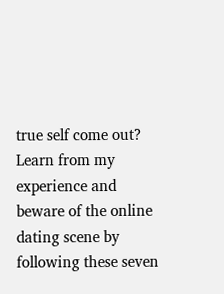true self come out? Learn from my experience and beware of the online dating scene by following these seven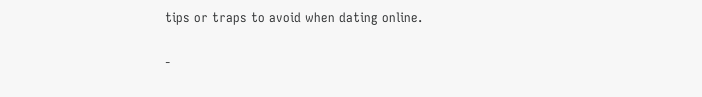tips or traps to avoid when dating online.

-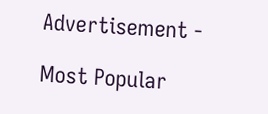Advertisement -

Most Popular